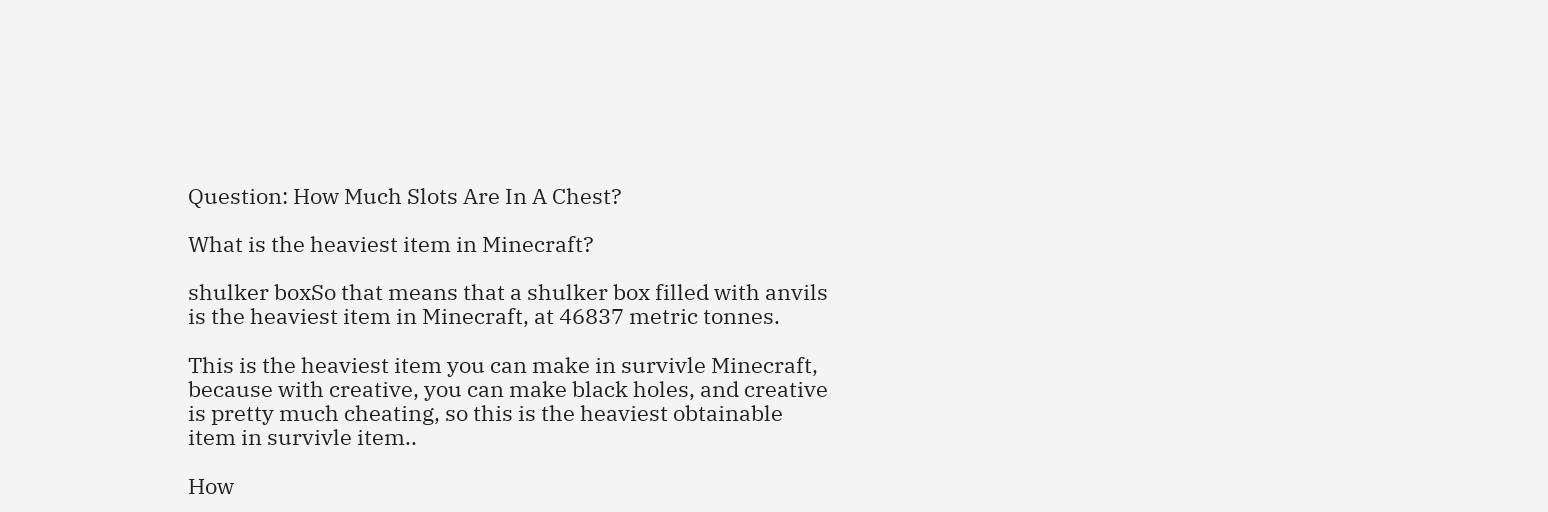Question: How Much Slots Are In A Chest?

What is the heaviest item in Minecraft?

shulker boxSo that means that a shulker box filled with anvils is the heaviest item in Minecraft, at 46837 metric tonnes.

This is the heaviest item you can make in survivle Minecraft, because with creative, you can make black holes, and creative is pretty much cheating, so this is the heaviest obtainable item in survivle item..

How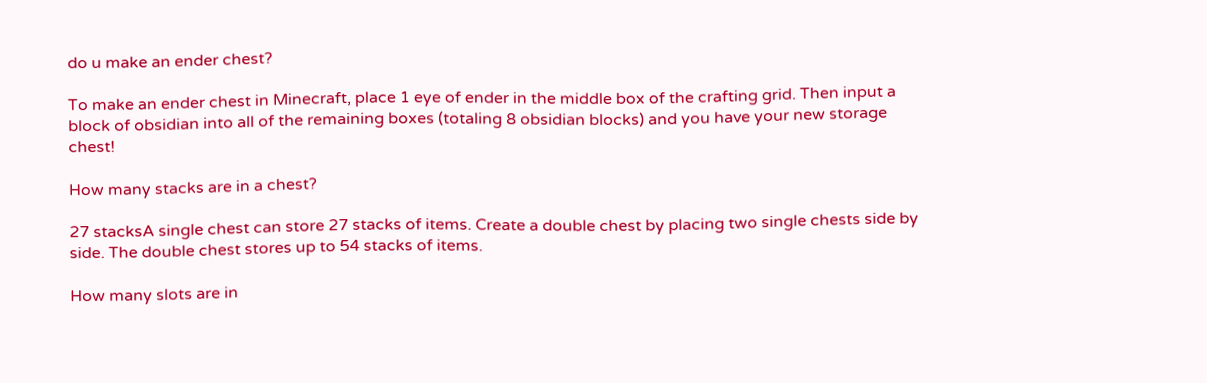do u make an ender chest?

To make an ender chest in Minecraft, place 1 eye of ender in the middle box of the crafting grid. Then input a block of obsidian into all of the remaining boxes (totaling 8 obsidian blocks) and you have your new storage chest!

How many stacks are in a chest?

27 stacksA single chest can store 27 stacks of items. Create a double chest by placing two single chests side by side. The double chest stores up to 54 stacks of items.

How many slots are in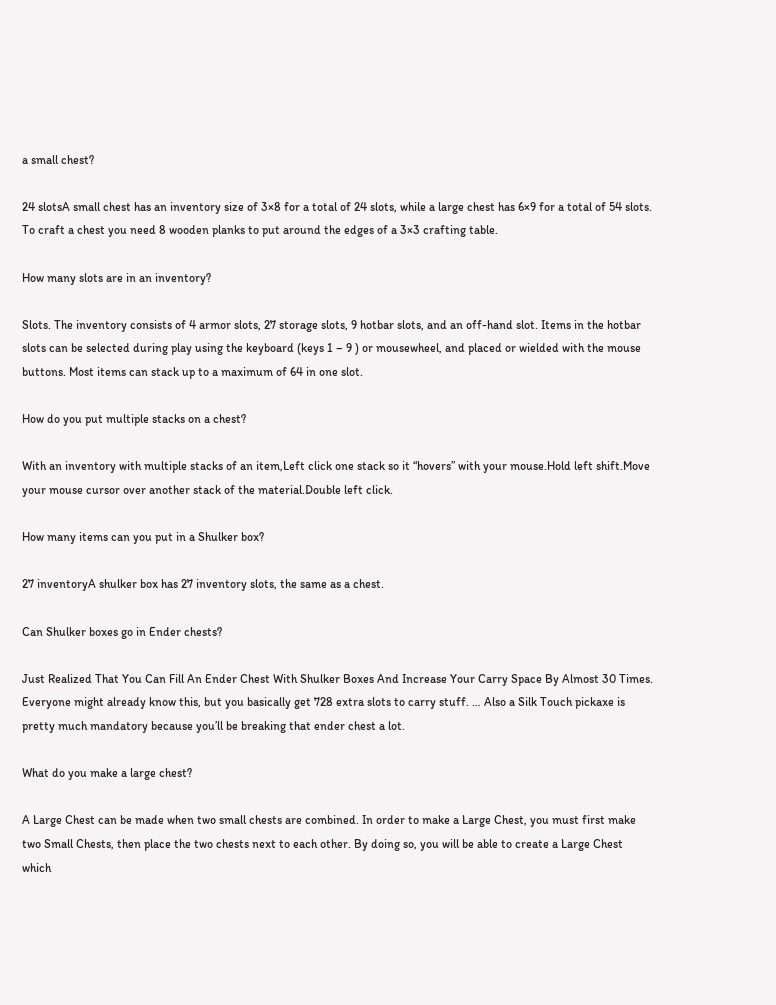a small chest?

24 slotsA small chest has an inventory size of 3×8 for a total of 24 slots, while a large chest has 6×9 for a total of 54 slots. To craft a chest you need 8 wooden planks to put around the edges of a 3×3 crafting table.

How many slots are in an inventory?

Slots. The inventory consists of 4 armor slots, 27 storage slots, 9 hotbar slots, and an off-hand slot. Items in the hotbar slots can be selected during play using the keyboard (keys 1 – 9 ) or mousewheel, and placed or wielded with the mouse buttons. Most items can stack up to a maximum of 64 in one slot.

How do you put multiple stacks on a chest?

With an inventory with multiple stacks of an item,Left click one stack so it “hovers” with your mouse.Hold left shift.Move your mouse cursor over another stack of the material.Double left click.

How many items can you put in a Shulker box?

27 inventoryA shulker box has 27 inventory slots, the same as a chest.

Can Shulker boxes go in Ender chests?

Just Realized That You Can Fill An Ender Chest With Shulker Boxes And Increase Your Carry Space By Almost 30 Times. Everyone might already know this, but you basically get 728 extra slots to carry stuff. … Also a Silk Touch pickaxe is pretty much mandatory because you’ll be breaking that ender chest a lot.

What do you make a large chest?

A Large Chest can be made when two small chests are combined. In order to make a Large Chest, you must first make two Small Chests, then place the two chests next to each other. By doing so, you will be able to create a Large Chest which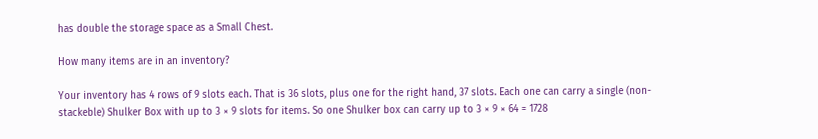has double the storage space as a Small Chest.

How many items are in an inventory?

Your inventory has 4 rows of 9 slots each. That is 36 slots, plus one for the right hand, 37 slots. Each one can carry a single (non-stackeble) Shulker Box with up to 3 × 9 slots for items. So one Shulker box can carry up to 3 × 9 × 64 = 1728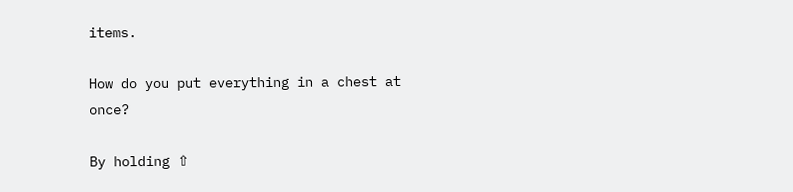items.

How do you put everything in a chest at once?

By holding ⇧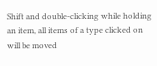Shift and double-clicking while holding an item, all items of a type clicked on will be moved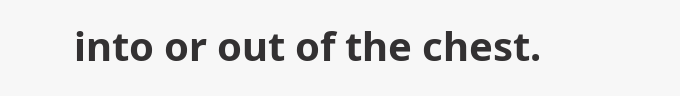into or out of the chest.